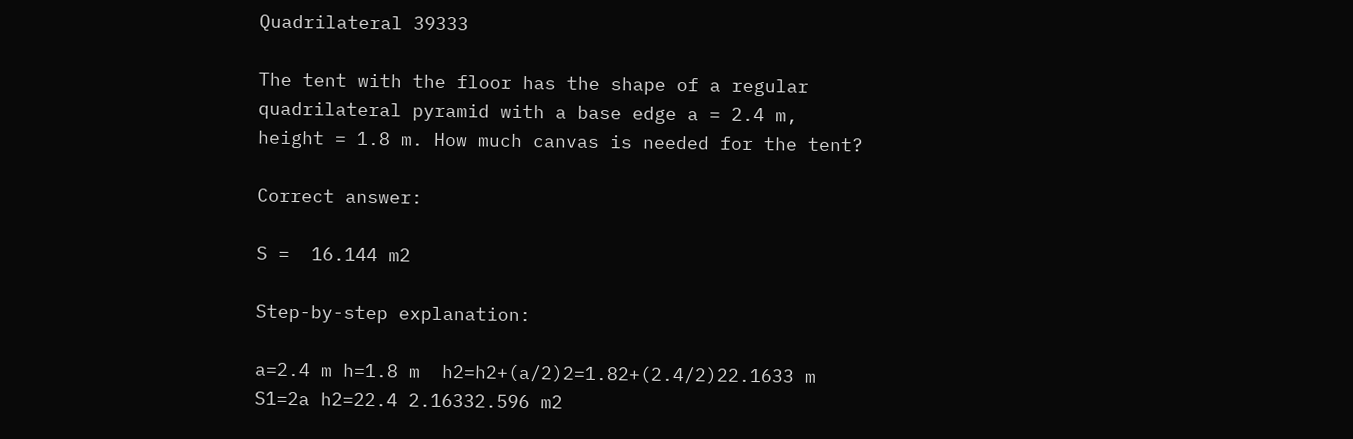Quadrilateral 39333

The tent with the floor has the shape of a regular quadrilateral pyramid with a base edge a = 2.4 m, height = 1.8 m. How much canvas is needed for the tent?

Correct answer:

S =  16.144 m2

Step-by-step explanation:

a=2.4 m h=1.8 m  h2=h2+(a/2)2=1.82+(2.4/2)22.1633 m  S1=2a h2=22.4 2.16332.596 m2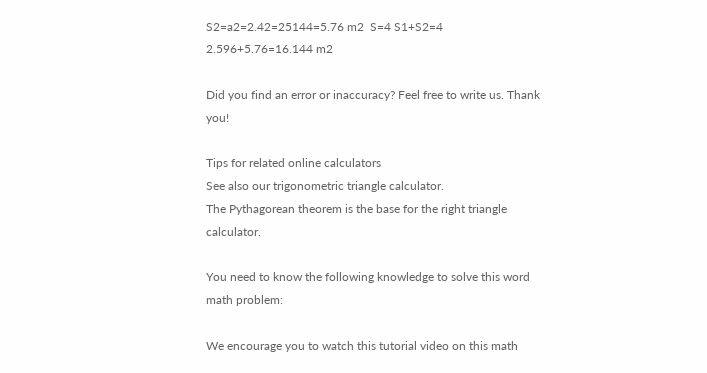S2=a2=2.42=25144=5.76 m2  S=4 S1+S2=4 2.596+5.76=16.144 m2

Did you find an error or inaccuracy? Feel free to write us. Thank you!

Tips for related online calculators
See also our trigonometric triangle calculator.
The Pythagorean theorem is the base for the right triangle calculator.

You need to know the following knowledge to solve this word math problem:

We encourage you to watch this tutorial video on this math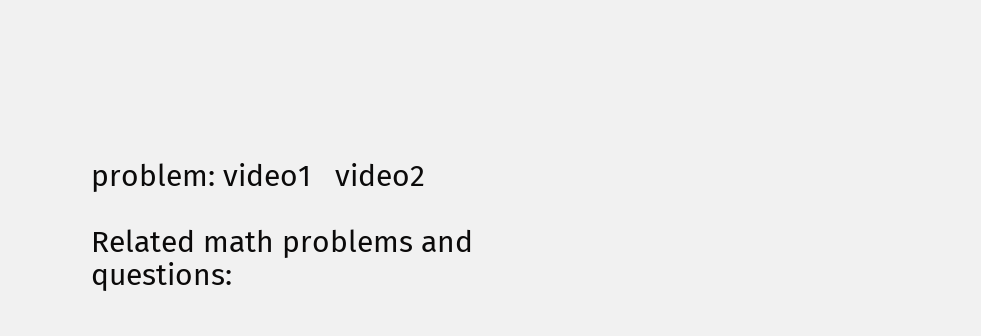problem: video1   video2

Related math problems and questions: